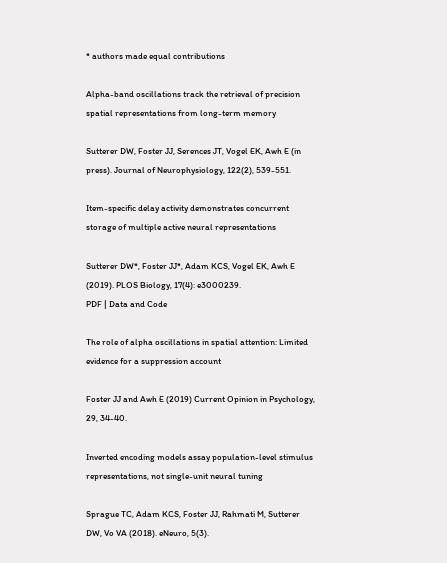* authors made equal contributions

Alpha-band oscillations track the retrieval of precision spatial representations from long-term memory

Sutterer DW, Foster JJ, Serences JT, Vogel EK, Awh E (in press). Journal of Neurophysiology, 122(2), 539-551.

Item-specific delay activity demonstrates concurrent storage of multiple active neural representations

Sutterer DW*, Foster JJ*, Adam KCS, Vogel EK, Awh E (2019). PLOS Biology, 17(4): e3000239.
PDF | Data and Code

The role of alpha oscillations in spatial attention: Limited evidence for a suppression account

Foster JJ and Awh E (2019) Current Opinion in Psychology, 29, 34-40.

Inverted encoding models assay population-level stimulus representations, not single-unit neural tuning

Sprague TC, Adam KCS, Foster JJ, Rahmati M, Sutterer DW, Vo VA (2018). eNeuro, 5(3).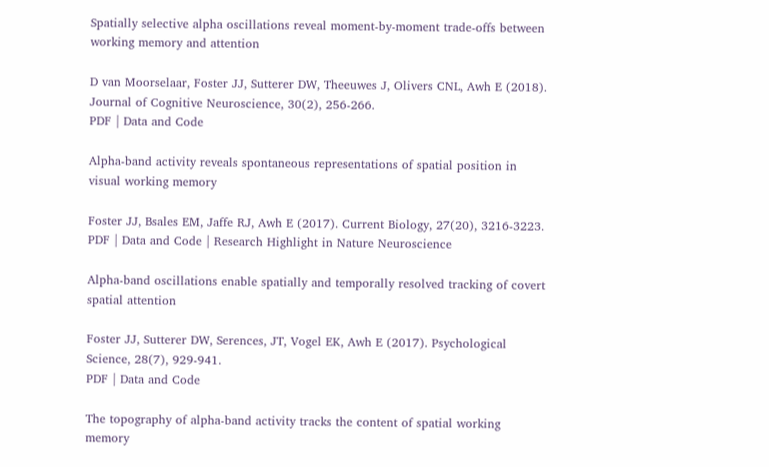Spatially selective alpha oscillations reveal moment-by-moment trade-offs between working memory and attention

D van Moorselaar, Foster JJ, Sutterer DW, Theeuwes J, Olivers CNL, Awh E (2018). Journal of Cognitive Neuroscience, 30(2), 256-266.
PDF | Data and Code

Alpha-band activity reveals spontaneous representations of spatial position in visual working memory

Foster JJ, Bsales EM, Jaffe RJ, Awh E (2017). Current Biology, 27(20), 3216-3223.
PDF | Data and Code | Research Highlight in Nature Neuroscience

Alpha-band oscillations enable spatially and temporally resolved tracking of covert spatial attention

Foster JJ, Sutterer DW, Serences, JT, Vogel EK, Awh E (2017). Psychological Science, 28(7), 929-941.
PDF | Data and Code

The topography of alpha-band activity tracks the content of spatial working memory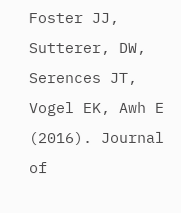Foster JJ, Sutterer, DW, Serences JT, Vogel EK, Awh E (2016). Journal of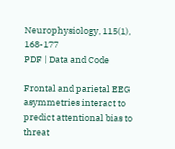Neurophysiology, 115(1), 168-177
PDF | Data and Code

Frontal and parietal EEG asymmetries interact to predict attentional bias to threat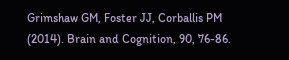Grimshaw GM, Foster JJ, Corballis PM (2014). Brain and Cognition, 90, 76-86.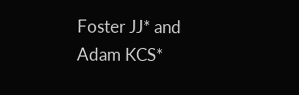Foster JJ* and Adam KCS*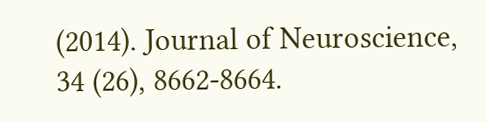(2014). Journal of Neuroscience, 34 (26), 8662-8664.